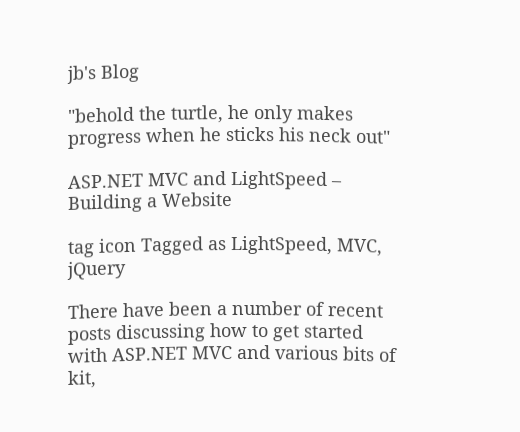jb's Blog

"behold the turtle, he only makes progress when he sticks his neck out"

ASP.NET MVC and LightSpeed – Building a Website

tag icon Tagged as LightSpeed, MVC, jQuery

There have been a number of recent posts discussing how to get started with ASP.NET MVC and various bits of kit,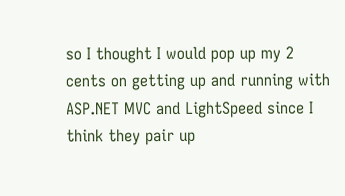so I thought I would pop up my 2 cents on getting up and running with ASP.NET MVC and LightSpeed since I think they pair up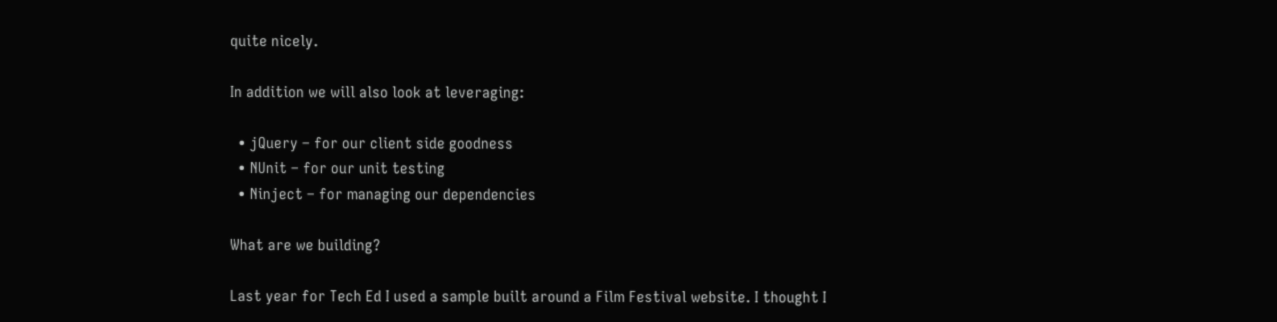quite nicely.

In addition we will also look at leveraging:

  • jQuery – for our client side goodness
  • NUnit – for our unit testing
  • Ninject – for managing our dependencies

What are we building?

Last year for Tech Ed I used a sample built around a Film Festival website. I thought I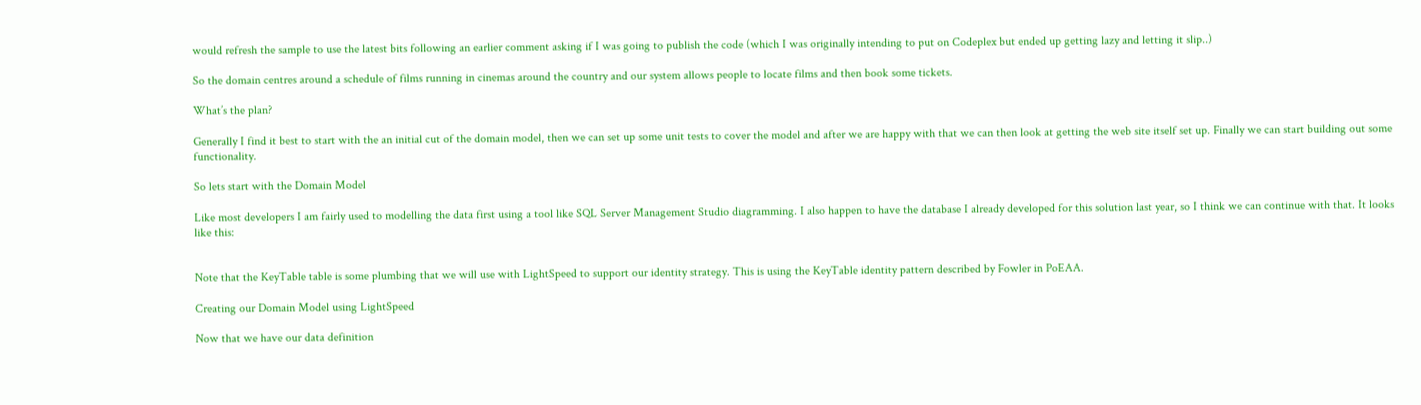would refresh the sample to use the latest bits following an earlier comment asking if I was going to publish the code (which I was originally intending to put on Codeplex but ended up getting lazy and letting it slip..)

So the domain centres around a schedule of films running in cinemas around the country and our system allows people to locate films and then book some tickets.

What’s the plan?

Generally I find it best to start with the an initial cut of the domain model, then we can set up some unit tests to cover the model and after we are happy with that we can then look at getting the web site itself set up. Finally we can start building out some functionality.

So lets start with the Domain Model

Like most developers I am fairly used to modelling the data first using a tool like SQL Server Management Studio diagramming. I also happen to have the database I already developed for this solution last year, so I think we can continue with that. It looks like this:


Note that the KeyTable table is some plumbing that we will use with LightSpeed to support our identity strategy. This is using the KeyTable identity pattern described by Fowler in PoEAA.

Creating our Domain Model using LightSpeed

Now that we have our data definition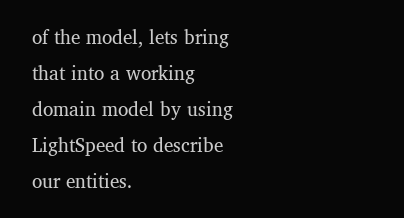of the model, lets bring that into a working domain model by using LightSpeed to describe our entities.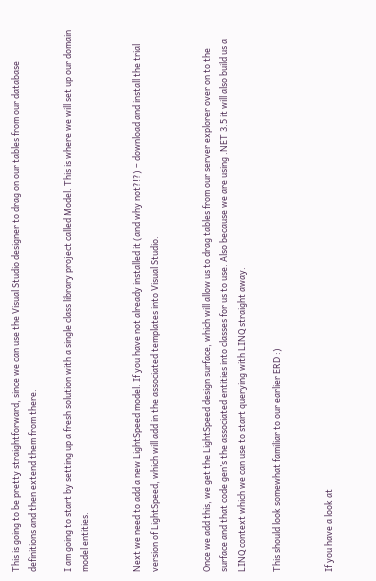This is going to be pretty straightforward, since we can use the Visual Studio designer to drag on our tables from our database definitions and then extend them from there.

I am going to start by setting up a fresh solution with a single class library project called Model. This is where we will set up our domain model entities.


Next we need to add a new LightSpeed model. If you have not already installed it (and why not?!?) – download and install the trial version of LightSpeed, which will add in the associated templates into Visual Studio.


Once we add this, we get the LightSpeed design surface, which will allow us to drag tables from our server explorer over on to the surface and that code gen’s the associated entities into classes for us to use. Also because we are using .NET 3.5 it will also build us a LINQ context which we can use to start querying with LINQ straight away.

This should look somewhat familiar to our earlier ERD :)


If you have a look at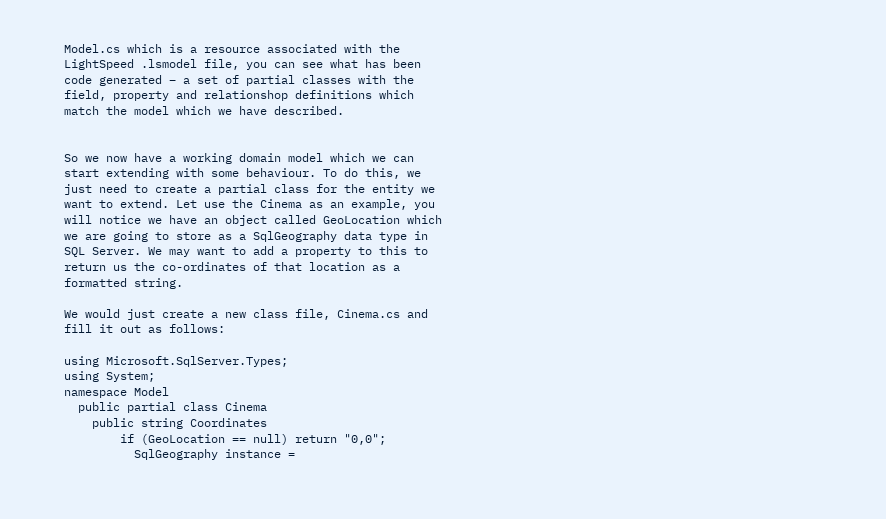Model.cs which is a resource associated with the LightSpeed .lsmodel file, you can see what has been code generated – a set of partial classes with the field, property and relationshop definitions which match the model which we have described.


So we now have a working domain model which we can start extending with some behaviour. To do this, we just need to create a partial class for the entity we want to extend. Let use the Cinema as an example, you will notice we have an object called GeoLocation which we are going to store as a SqlGeography data type in SQL Server. We may want to add a property to this to return us the co-ordinates of that location as a formatted string.

We would just create a new class file, Cinema.cs and fill it out as follows:

using Microsoft.SqlServer.Types;
using System;
namespace Model
  public partial class Cinema
    public string Coordinates
        if (GeoLocation == null) return "0,0";
          SqlGeography instance =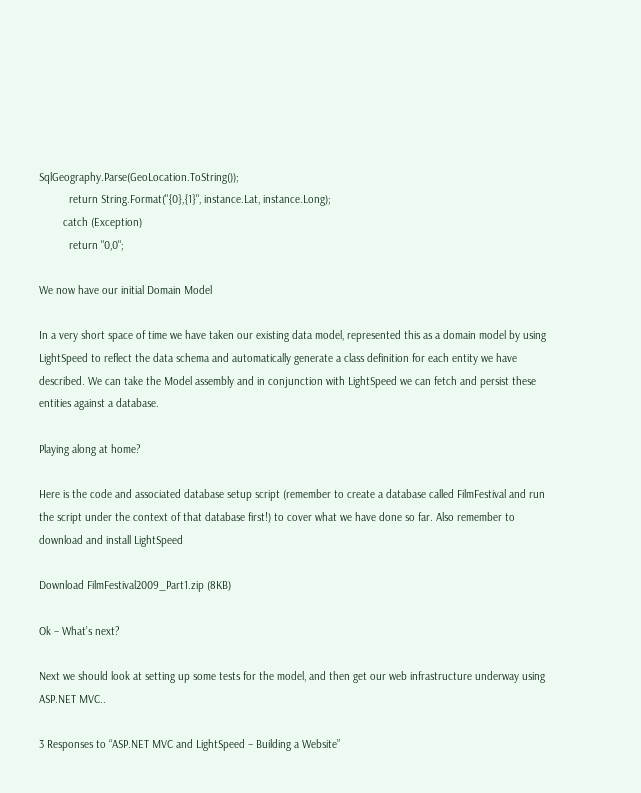SqlGeography.Parse(GeoLocation.ToString());
          return String.Format("{0},{1}", instance.Lat, instance.Long);
        catch (Exception)
          return "0,0";

We now have our initial Domain Model

In a very short space of time we have taken our existing data model, represented this as a domain model by using LightSpeed to reflect the data schema and automatically generate a class definition for each entity we have described. We can take the Model assembly and in conjunction with LightSpeed we can fetch and persist these entities against a database.

Playing along at home?

Here is the code and associated database setup script (remember to create a database called FilmFestival and run the script under the context of that database first!) to cover what we have done so far. Also remember to download and install LightSpeed

Download FilmFestival2009_Part1.zip (8KB)

Ok – What’s next?

Next we should look at setting up some tests for the model, and then get our web infrastructure underway using ASP.NET MVC..

3 Responses to “ASP.NET MVC and LightSpeed – Building a Website”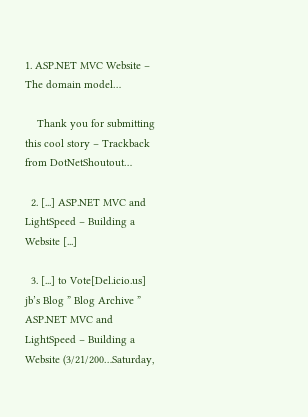1. ASP.NET MVC Website – The domain model…

    Thank you for submitting this cool story – Trackback from DotNetShoutout…

  2. [...] ASP.NET MVC and LightSpeed – Building a Website [...]

  3. [...] to Vote[Del.icio.us] jb’s Blog ” Blog Archive ” ASP.NET MVC and LightSpeed – Building a Website (3/21/200…Saturday,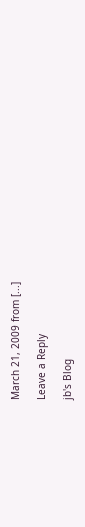March 21, 2009 from [...]

Leave a Reply

jb's Blog